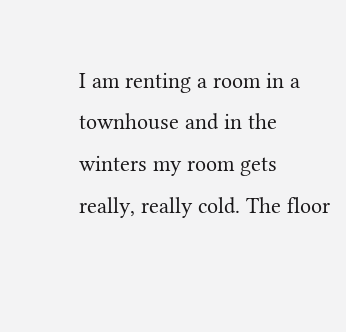I am renting a room in a townhouse and in the winters my room gets really, really cold. The floor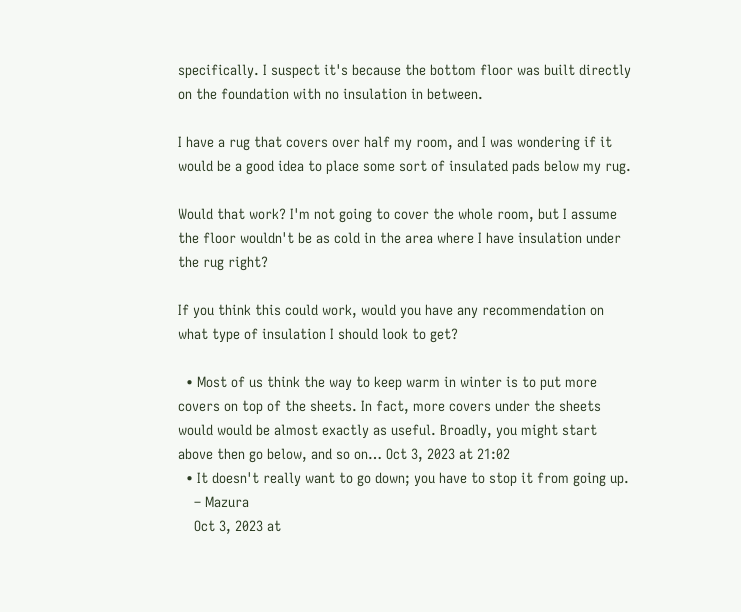specifically. I suspect it's because the bottom floor was built directly on the foundation with no insulation in between.

I have a rug that covers over half my room, and I was wondering if it would be a good idea to place some sort of insulated pads below my rug.

Would that work? I'm not going to cover the whole room, but I assume the floor wouldn't be as cold in the area where I have insulation under the rug right?

If you think this could work, would you have any recommendation on what type of insulation I should look to get?

  • Most of us think the way to keep warm in winter is to put more covers on top of the sheets. In fact, more covers under the sheets would would be almost exactly as useful. Broadly, you might start above then go below, and so on… Oct 3, 2023 at 21:02
  • It doesn't really want to go down; you have to stop it from going up.
    – Mazura
    Oct 3, 2023 at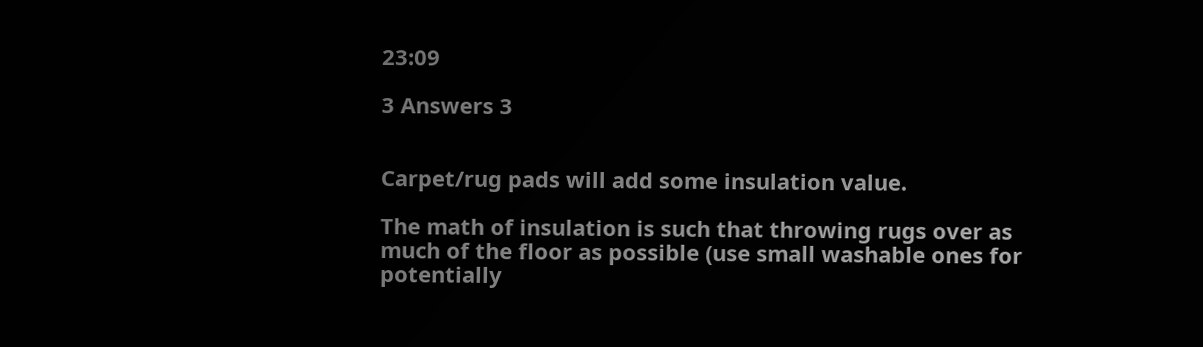23:09

3 Answers 3


Carpet/rug pads will add some insulation value.

The math of insulation is such that throwing rugs over as much of the floor as possible (use small washable ones for potentially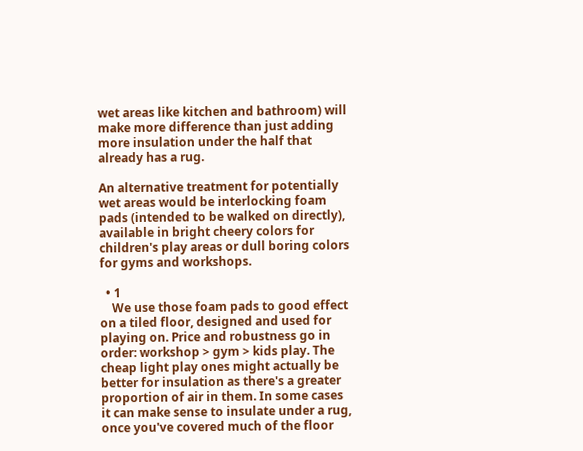wet areas like kitchen and bathroom) will make more difference than just adding more insulation under the half that already has a rug.

An alternative treatment for potentially wet areas would be interlocking foam pads (intended to be walked on directly), available in bright cheery colors for children's play areas or dull boring colors for gyms and workshops.

  • 1
    We use those foam pads to good effect on a tiled floor, designed and used for playing on. Price and robustness go in order: workshop > gym > kids play. The cheap light play ones might actually be better for insulation as there's a greater proportion of air in them. In some cases it can make sense to insulate under a rug, once you've covered much of the floor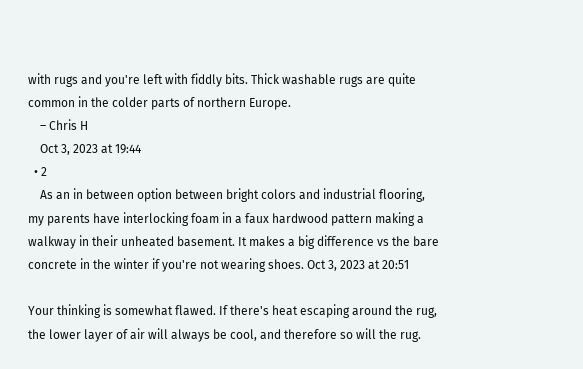with rugs and you're left with fiddly bits. Thick washable rugs are quite common in the colder parts of northern Europe.
    – Chris H
    Oct 3, 2023 at 19:44
  • 2
    As an in between option between bright colors and industrial flooring, my parents have interlocking foam in a faux hardwood pattern making a walkway in their unheated basement. It makes a big difference vs the bare concrete in the winter if you're not wearing shoes. Oct 3, 2023 at 20:51

Your thinking is somewhat flawed. If there's heat escaping around the rug, the lower layer of air will always be cool, and therefore so will the rug.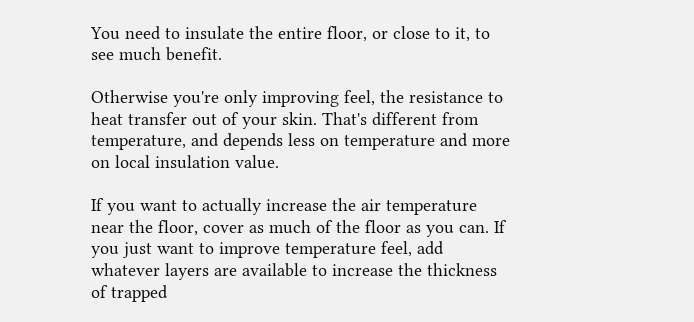You need to insulate the entire floor, or close to it, to see much benefit.

Otherwise you're only improving feel, the resistance to heat transfer out of your skin. That's different from temperature, and depends less on temperature and more on local insulation value.

If you want to actually increase the air temperature near the floor, cover as much of the floor as you can. If you just want to improve temperature feel, add whatever layers are available to increase the thickness of trapped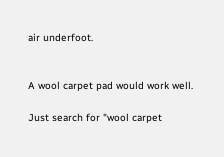air underfoot.


A wool carpet pad would work well.

Just search for "wool carpet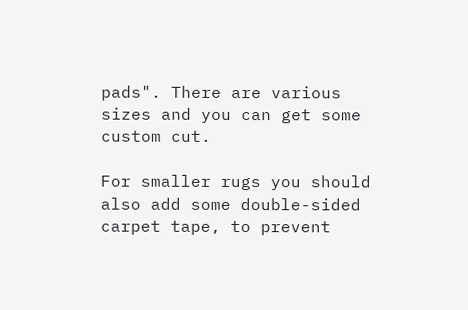pads". There are various sizes and you can get some custom cut.

For smaller rugs you should also add some double-sided carpet tape, to prevent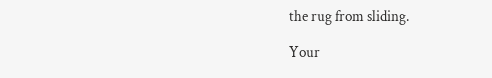the rug from sliding.

Your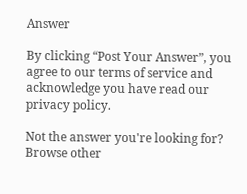Answer

By clicking “Post Your Answer”, you agree to our terms of service and acknowledge you have read our privacy policy.

Not the answer you're looking for? Browse other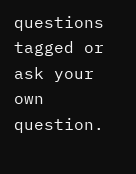questions tagged or ask your own question.